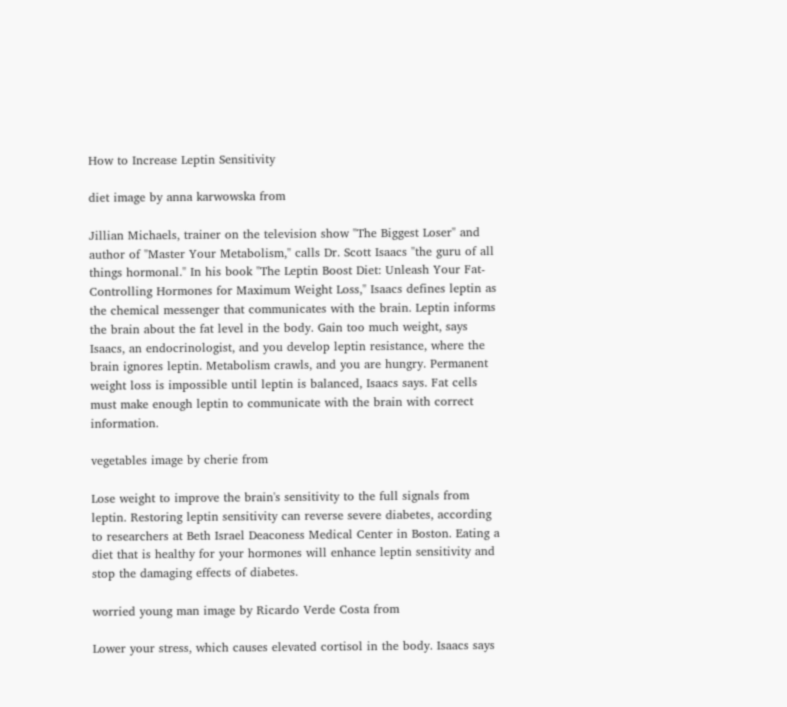How to Increase Leptin Sensitivity

diet image by anna karwowska from

Jillian Michaels, trainer on the television show "The Biggest Loser" and author of "Master Your Metabolism," calls Dr. Scott Isaacs "the guru of all things hormonal." In his book "The Leptin Boost Diet: Unleash Your Fat-Controlling Hormones for Maximum Weight Loss," Isaacs defines leptin as the chemical messenger that communicates with the brain. Leptin informs the brain about the fat level in the body. Gain too much weight, says Isaacs, an endocrinologist, and you develop leptin resistance, where the brain ignores leptin. Metabolism crawls, and you are hungry. Permanent weight loss is impossible until leptin is balanced, Isaacs says. Fat cells must make enough leptin to communicate with the brain with correct information.

vegetables image by cherie from

Lose weight to improve the brain's sensitivity to the full signals from leptin. Restoring leptin sensitivity can reverse severe diabetes, according to researchers at Beth Israel Deaconess Medical Center in Boston. Eating a diet that is healthy for your hormones will enhance leptin sensitivity and stop the damaging effects of diabetes.

worried young man image by Ricardo Verde Costa from

Lower your stress, which causes elevated cortisol in the body. Isaacs says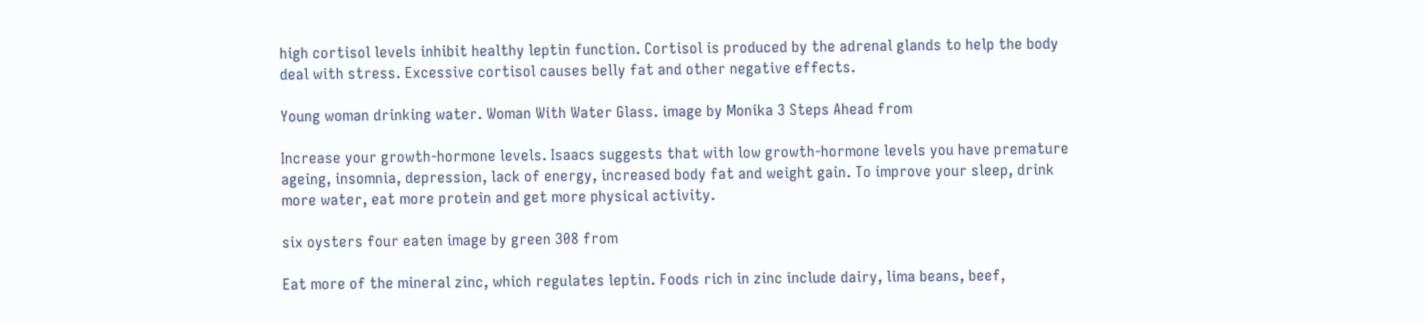high cortisol levels inhibit healthy leptin function. Cortisol is produced by the adrenal glands to help the body deal with stress. Excessive cortisol causes belly fat and other negative effects.

Young woman drinking water. Woman With Water Glass. image by Monika 3 Steps Ahead from

Increase your growth-hormone levels. Isaacs suggests that with low growth-hormone levels you have premature ageing, insomnia, depression, lack of energy, increased body fat and weight gain. To improve your sleep, drink more water, eat more protein and get more physical activity.

six oysters four eaten image by green 308 from

Eat more of the mineral zinc, which regulates leptin. Foods rich in zinc include dairy, lima beans, beef,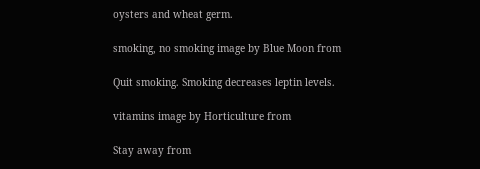oysters and wheat germ.

smoking, no smoking image by Blue Moon from

Quit smoking. Smoking decreases leptin levels.

vitamins image by Horticulture from

Stay away from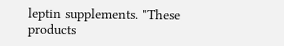leptin supplements. "These products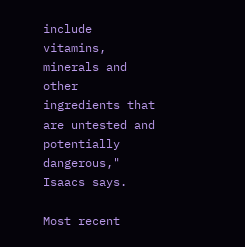include vitamins, minerals and other ingredients that are untested and potentially dangerous," Isaacs says.

Most recent